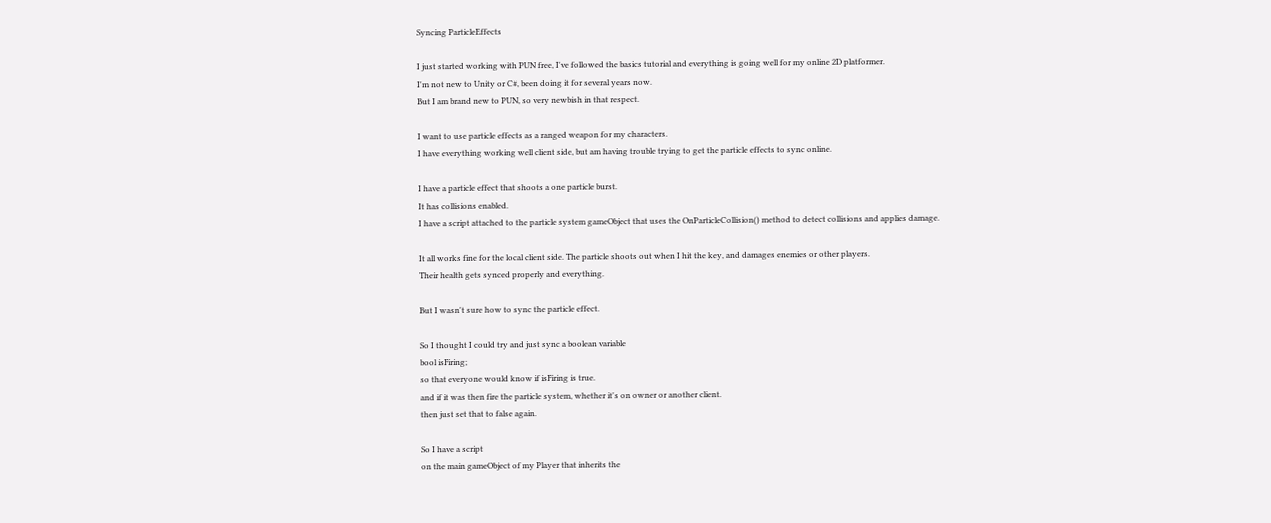Syncing ParticleEffects

I just started working with PUN free, I've followed the basics tutorial and everything is going well for my online 2D platformer.
I'm not new to Unity or C#, been doing it for several years now.
But I am brand new to PUN, so very newbish in that respect.

I want to use particle effects as a ranged weapon for my characters.
I have everything working well client side, but am having trouble trying to get the particle effects to sync online.

I have a particle effect that shoots a one particle burst.
It has collisions enabled.
I have a script attached to the particle system gameObject that uses the OnParticleCollision() method to detect collisions and applies damage.

It all works fine for the local client side. The particle shoots out when I hit the key, and damages enemies or other players.
Their health gets synced properly and everything.

But I wasn't sure how to sync the particle effect.

So I thought I could try and just sync a boolean variable
bool isFiring;
so that everyone would know if isFiring is true.
and if it was then fire the particle system, whether it's on owner or another client.
then just set that to false again.

So I have a script
on the main gameObject of my Player that inherits the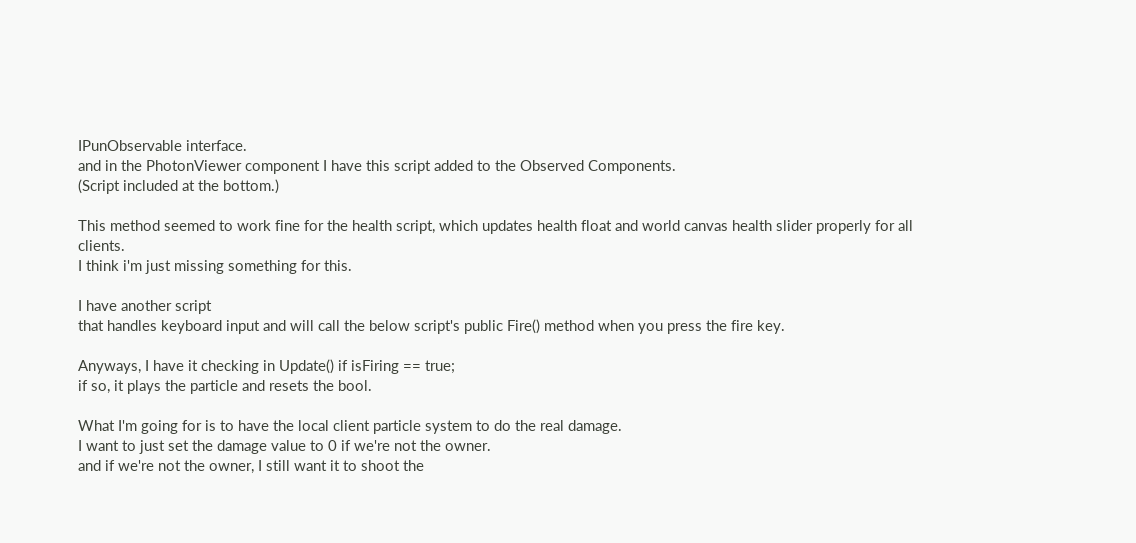IPunObservable interface.
and in the PhotonViewer component I have this script added to the Observed Components.
(Script included at the bottom.)

This method seemed to work fine for the health script, which updates health float and world canvas health slider properly for all clients.
I think i'm just missing something for this.

I have another script
that handles keyboard input and will call the below script's public Fire() method when you press the fire key.

Anyways, I have it checking in Update() if isFiring == true;
if so, it plays the particle and resets the bool.

What I'm going for is to have the local client particle system to do the real damage.
I want to just set the damage value to 0 if we're not the owner.
and if we're not the owner, I still want it to shoot the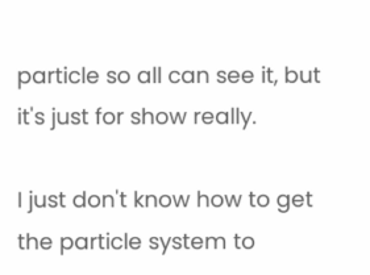particle so all can see it, but it's just for show really.

I just don't know how to get the particle system to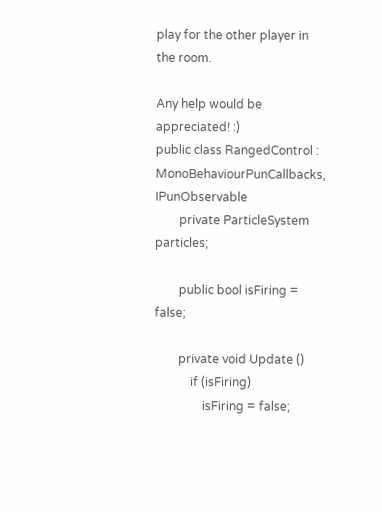play for the other player in the room.

Any help would be appreciated! :)
public class RangedControl : MonoBehaviourPunCallbacks, IPunObservable
        private ParticleSystem particles;

        public bool isFiring = false;

        private void Update ()
            if (isFiring)
                isFiring = false;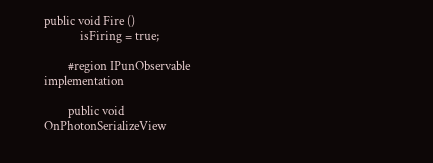public void Fire ()
            isFiring = true;

        #region IPunObservable implementation

        public void OnPhotonSerializeView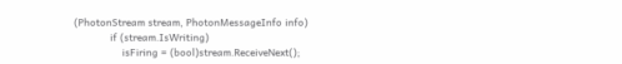(PhotonStream stream, PhotonMessageInfo info)
            if (stream.IsWriting)
                isFiring = (bool)stream.ReceiveNext();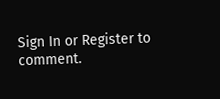Sign In or Register to comment.